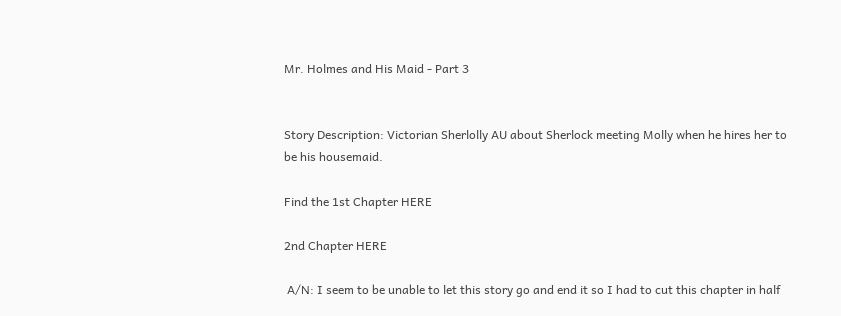Mr. Holmes and His Maid - Part 3


Story Description: Victorian Sherlolly AU about Sherlock meeting Molly when he hires her to be his housemaid.

Find the 1st Chapter HERE

2nd Chapter HERE

 A/N: I seem to be unable to let this story go and end it so I had to cut this chapter in half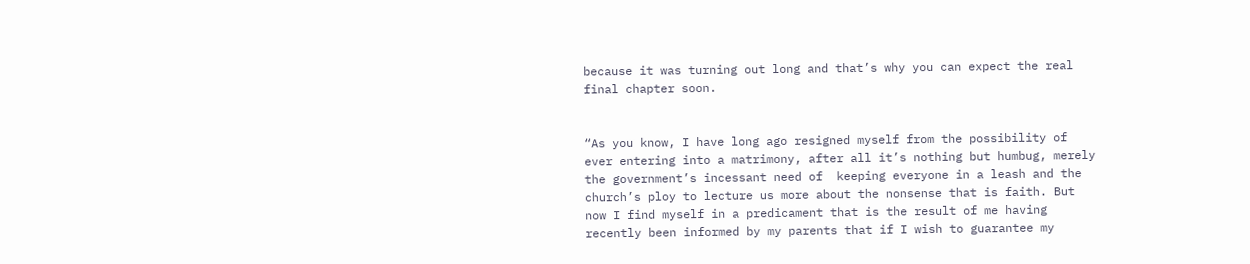because it was turning out long and that’s why you can expect the real final chapter soon.


“As you know, I have long ago resigned myself from the possibility of ever entering into a matrimony, after all it’s nothing but humbug, merely the government’s incessant need of  keeping everyone in a leash and the church’s ploy to lecture us more about the nonsense that is faith. But now I find myself in a predicament that is the result of me having recently been informed by my parents that if I wish to guarantee my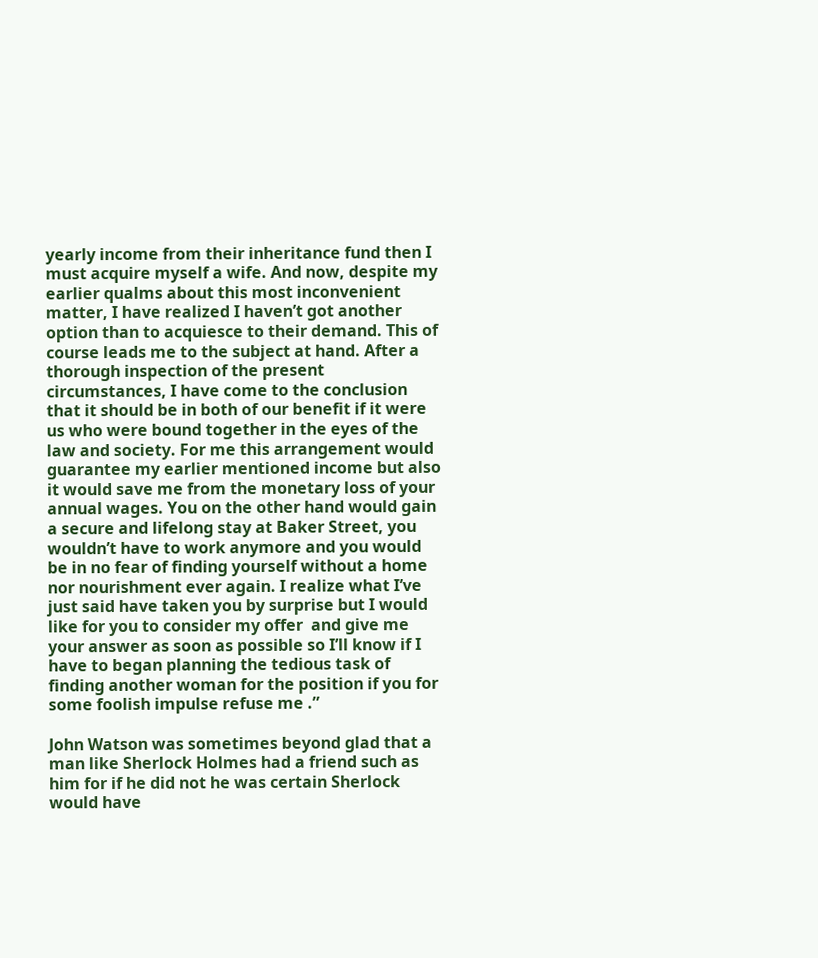yearly income from their inheritance fund then I must acquire myself a wife. And now, despite my earlier qualms about this most inconvenient matter, I have realized I haven’t got another option than to acquiesce to their demand. This of course leads me to the subject at hand. After a thorough inspection of the present circumstances, I have come to the conclusion that it should be in both of our benefit if it were us who were bound together in the eyes of the law and society. For me this arrangement would guarantee my earlier mentioned income but also it would save me from the monetary loss of your annual wages. You on the other hand would gain a secure and lifelong stay at Baker Street, you wouldn’t have to work anymore and you would be in no fear of finding yourself without a home nor nourishment ever again. I realize what I’ve just said have taken you by surprise but I would like for you to consider my offer  and give me your answer as soon as possible so I’ll know if I have to began planning the tedious task of finding another woman for the position if you for some foolish impulse refuse me .”

John Watson was sometimes beyond glad that a man like Sherlock Holmes had a friend such as him for if he did not he was certain Sherlock would have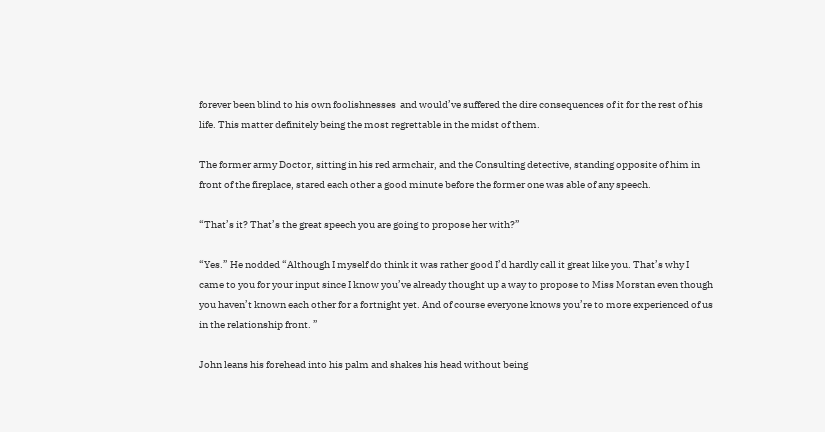forever been blind to his own foolishnesses  and would’ve suffered the dire consequences of it for the rest of his life. This matter definitely being the most regrettable in the midst of them.

The former army Doctor, sitting in his red armchair, and the Consulting detective, standing opposite of him in front of the fireplace, stared each other a good minute before the former one was able of any speech.

“That’s it? That’s the great speech you are going to propose her with?”

“Yes.” He nodded “Although I myself do think it was rather good I’d hardly call it great like you. That’s why I came to you for your input since I know you’ve already thought up a way to propose to Miss Morstan even though you haven’t known each other for a fortnight yet. And of course everyone knows you’re to more experienced of us in the relationship front. ”

John leans his forehead into his palm and shakes his head without being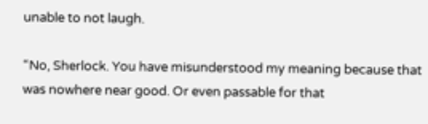unable to not laugh.

“No, Sherlock. You have misunderstood my meaning because that was nowhere near good. Or even passable for that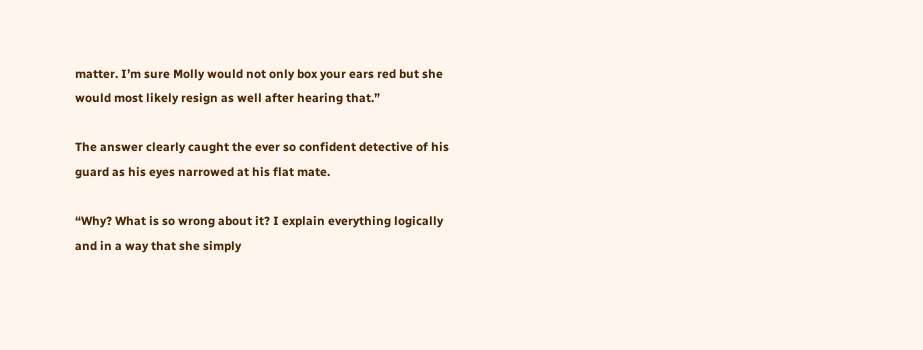matter. I’m sure Molly would not only box your ears red but she would most likely resign as well after hearing that.”

The answer clearly caught the ever so confident detective of his guard as his eyes narrowed at his flat mate.

“Why? What is so wrong about it? I explain everything logically and in a way that she simply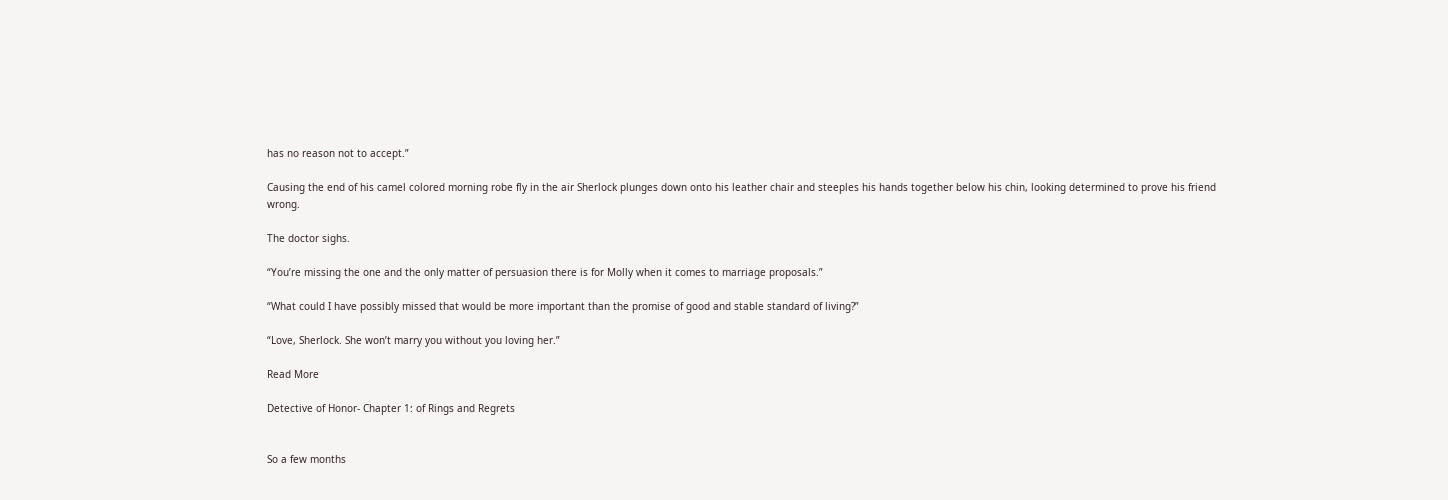has no reason not to accept.”

Causing the end of his camel colored morning robe fly in the air Sherlock plunges down onto his leather chair and steeples his hands together below his chin, looking determined to prove his friend wrong.

The doctor sighs.

“You’re missing the one and the only matter of persuasion there is for Molly when it comes to marriage proposals.”

“What could I have possibly missed that would be more important than the promise of good and stable standard of living?”

“Love, Sherlock. She won’t marry you without you loving her.”

Read More

Detective of Honor- Chapter 1: of Rings and Regrets


So a few months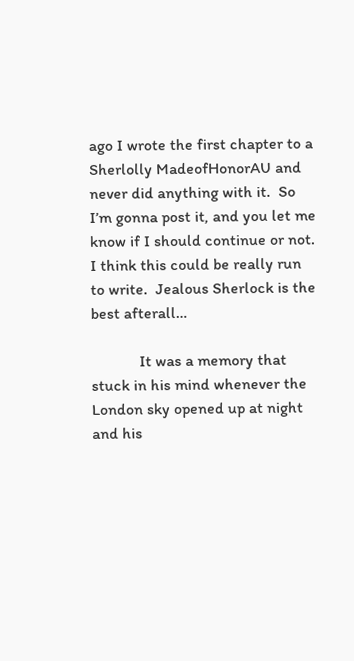ago I wrote the first chapter to a Sherlolly MadeofHonorAU and never did anything with it.  So I’m gonna post it, and you let me know if I should continue or not.  I think this could be really run to write.  Jealous Sherlock is the best afterall…

            It was a memory that stuck in his mind whenever the London sky opened up at night and his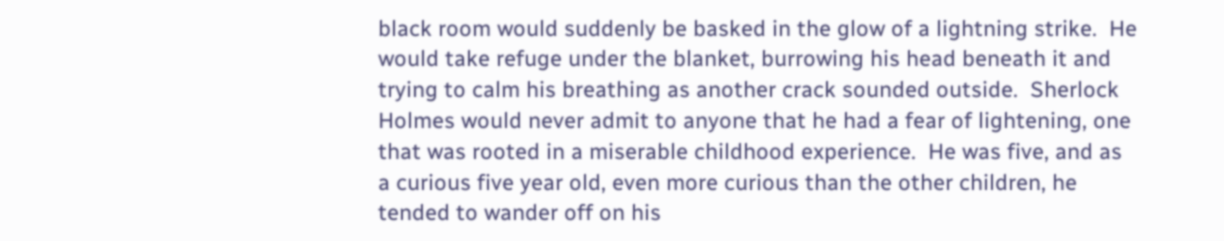black room would suddenly be basked in the glow of a lightning strike.  He would take refuge under the blanket, burrowing his head beneath it and trying to calm his breathing as another crack sounded outside.  Sherlock Holmes would never admit to anyone that he had a fear of lightening, one that was rooted in a miserable childhood experience.  He was five, and as a curious five year old, even more curious than the other children, he tended to wander off on his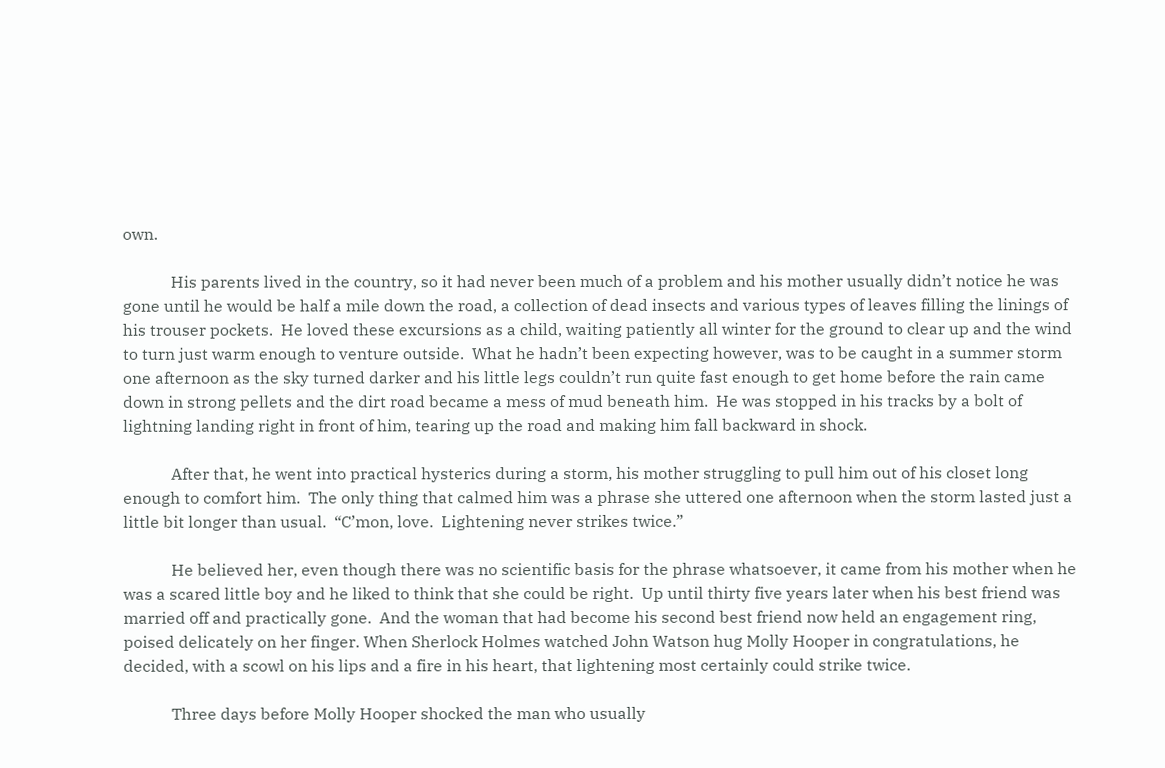own.

            His parents lived in the country, so it had never been much of a problem and his mother usually didn’t notice he was gone until he would be half a mile down the road, a collection of dead insects and various types of leaves filling the linings of his trouser pockets.  He loved these excursions as a child, waiting patiently all winter for the ground to clear up and the wind to turn just warm enough to venture outside.  What he hadn’t been expecting however, was to be caught in a summer storm one afternoon as the sky turned darker and his little legs couldn’t run quite fast enough to get home before the rain came down in strong pellets and the dirt road became a mess of mud beneath him.  He was stopped in his tracks by a bolt of lightning landing right in front of him, tearing up the road and making him fall backward in shock.

            After that, he went into practical hysterics during a storm, his mother struggling to pull him out of his closet long enough to comfort him.  The only thing that calmed him was a phrase she uttered one afternoon when the storm lasted just a little bit longer than usual.  “C’mon, love.  Lightening never strikes twice.”

            He believed her, even though there was no scientific basis for the phrase whatsoever, it came from his mother when he was a scared little boy and he liked to think that she could be right.  Up until thirty five years later when his best friend was married off and practically gone.  And the woman that had become his second best friend now held an engagement ring, poised delicately on her finger. When Sherlock Holmes watched John Watson hug Molly Hooper in congratulations, he decided, with a scowl on his lips and a fire in his heart, that lightening most certainly could strike twice.

            Three days before Molly Hooper shocked the man who usually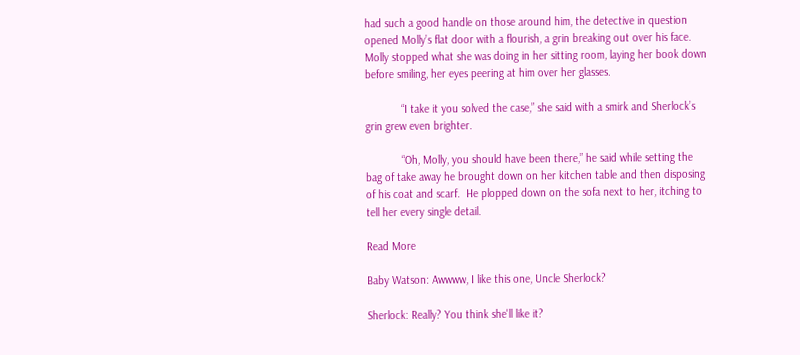had such a good handle on those around him, the detective in question opened Molly’s flat door with a flourish, a grin breaking out over his face.  Molly stopped what she was doing in her sitting room, laying her book down before smiling, her eyes peering at him over her glasses.

            “I take it you solved the case,” she said with a smirk and Sherlock’s grin grew even brighter.

            “Oh, Molly, you should have been there,” he said while setting the bag of take away he brought down on her kitchen table and then disposing of his coat and scarf.  He plopped down on the sofa next to her, itching to tell her every single detail.

Read More

Baby Watson: Awwww, I like this one, Uncle Sherlock?

Sherlock: Really? You think she'll like it?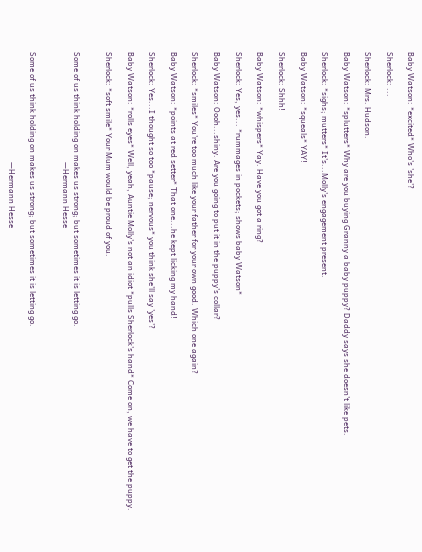Baby Watson: *excited* Who's 'she'?

Sherlock: ...

Sherlock: Mrs. Hudson.

Baby Watson: *splutters* Why are you buying Granny a baby puppy? Daddy says she doesn't like pets.

Sherlock: *sighs; mutters* It's...Molly's engagement present.

Baby Watson: *squeals* YAY!

Sherlock: Shhh!

Baby Watson: *whispers* Yay. Have you got a ring?

Sherlock: Yes, yes... *rummages in pockets; shows baby Watson*

Baby Watson: Oooh...shiny. Are you going to put it in the puppy's collar?

Sherlock: *smiles* You're too much like your father for your own good. Which one again?

Baby Watson: *points at red setter* That one...he kept licking my hand!

Sherlock: Yes...I thought so too *pause; nervous* you think she'll say 'yes'?

Baby Watson: *rolls eyes* Well, yeah, Auntie Molly's not an idiot *pulls Sherlock's hand* Come on, we have to get the puppy.

Sherlock: *soft smile* Your Mum would be proud of you.


Some of us think holding on makes us strong; but sometimes it is letting go.
                                                       —Hermann Hesse


Some of us think holding on makes us strong; but sometimes it is letting go.

                                                       —Hermann Hesse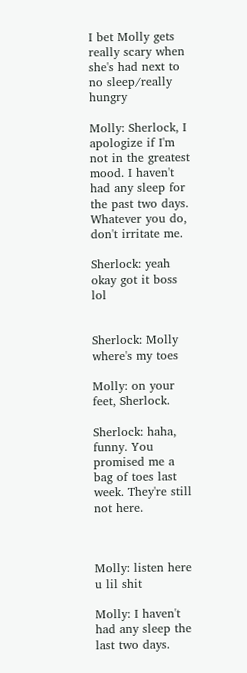I bet Molly gets really scary when she's had next to no sleep/really hungry

Molly: Sherlock, I apologize if I'm not in the greatest mood. I haven't had any sleep for the past two days. Whatever you do, don't irritate me.

Sherlock: yeah okay got it boss lol


Sherlock: Molly where's my toes

Molly: on your feet, Sherlock.

Sherlock: haha, funny. You promised me a bag of toes last week. They're still not here.



Molly: listen here u lil shit

Molly: I haven't had any sleep the last two days.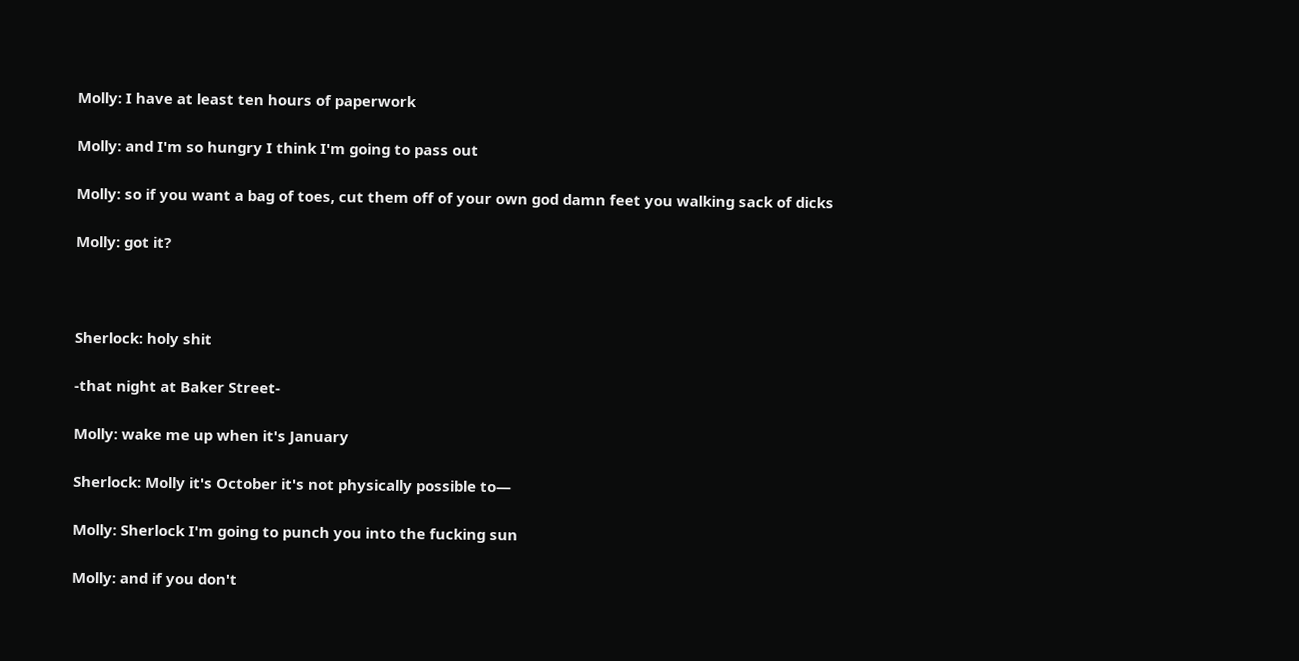Molly: I have at least ten hours of paperwork

Molly: and I'm so hungry I think I'm going to pass out

Molly: so if you want a bag of toes, cut them off of your own god damn feet you walking sack of dicks

Molly: got it?



Sherlock: holy shit

-that night at Baker Street-

Molly: wake me up when it's January

Sherlock: Molly it's October it's not physically possible to—

Molly: Sherlock I'm going to punch you into the fucking sun

Molly: and if you don't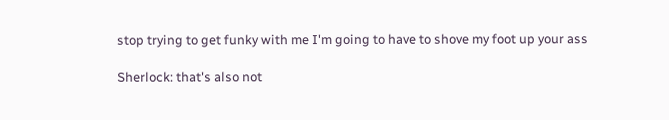stop trying to get funky with me I'm going to have to shove my foot up your ass

Sherlock: that's also not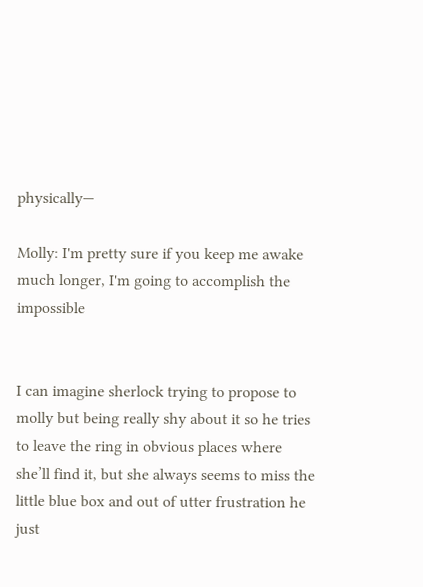physically—

Molly: I'm pretty sure if you keep me awake much longer, I'm going to accomplish the impossible


I can imagine sherlock trying to propose to molly but being really shy about it so he tries to leave the ring in obvious places where she’ll find it, but she always seems to miss the little blue box and out of utter frustration he just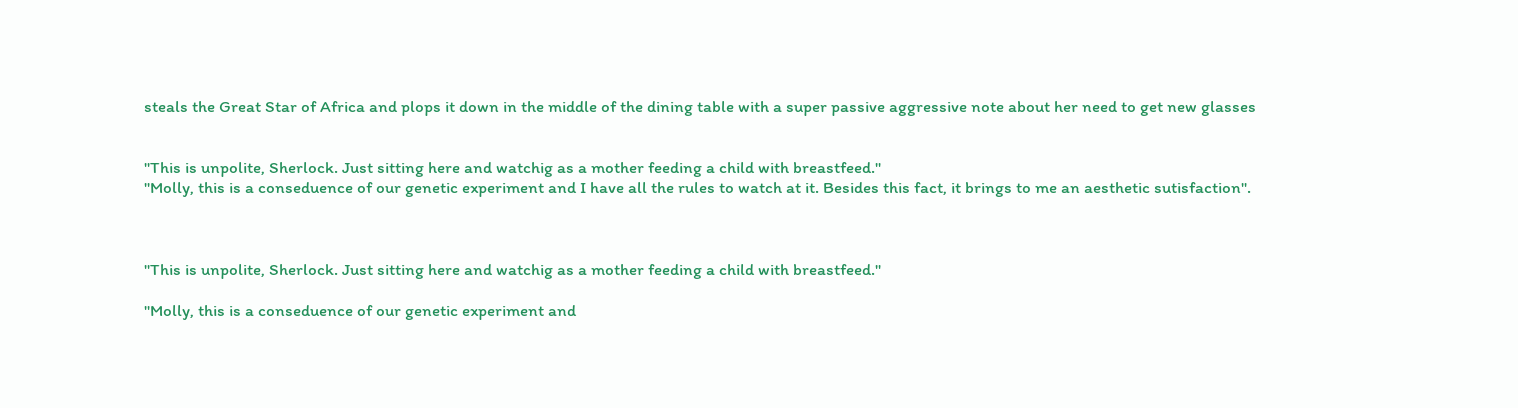steals the Great Star of Africa and plops it down in the middle of the dining table with a super passive aggressive note about her need to get new glasses


"This is unpolite, Sherlock. Just sitting here and watchig as a mother feeding a child with breastfeed."
"Molly, this is a conseduence of our genetic experiment and I have all the rules to watch at it. Besides this fact, it brings to me an aesthetic sutisfaction".



"This is unpolite, Sherlock. Just sitting here and watchig as a mother feeding a child with breastfeed."

"Molly, this is a conseduence of our genetic experiment and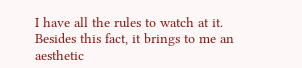I have all the rules to watch at it. Besides this fact, it brings to me an aesthetic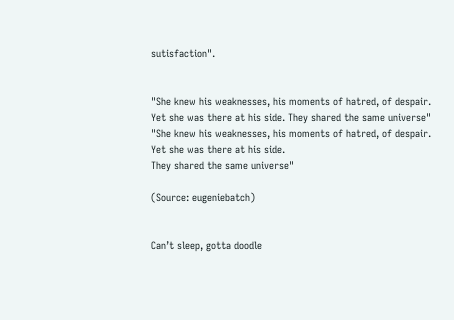sutisfaction".


"She knew his weaknesses, his moments of hatred, of despair. Yet she was there at his side. They shared the same universe"
"She knew his weaknesses, his moments of hatred, of despair.
Yet she was there at his side.
They shared the same universe"

(Source: eugeniebatch)


Can’t sleep, gotta doodle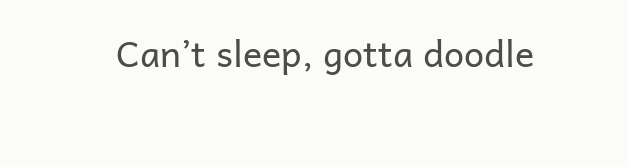Can’t sleep, gotta doodle